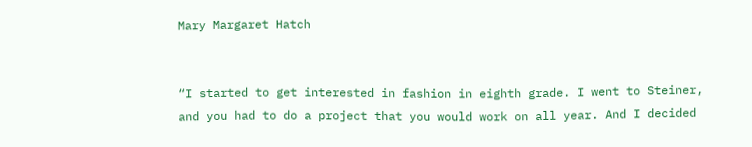Mary Margaret Hatch


“I started to get interested in fashion in eighth grade. I went to Steiner, and you had to do a project that you would work on all year. And I decided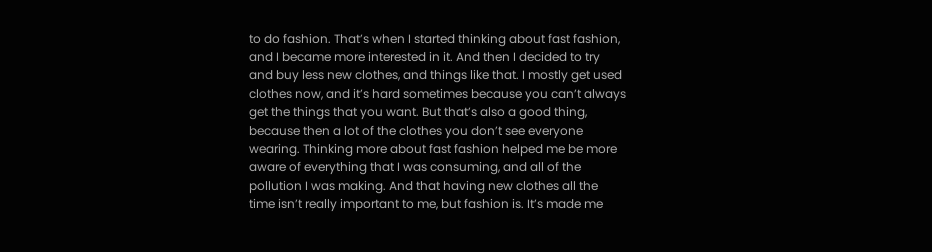to do fashion. That’s when I started thinking about fast fashion, and I became more interested in it. And then I decided to try and buy less new clothes, and things like that. I mostly get used clothes now, and it’s hard sometimes because you can’t always get the things that you want. But that’s also a good thing, because then a lot of the clothes you don’t see everyone wearing. Thinking more about fast fashion helped me be more aware of everything that I was consuming, and all of the pollution I was making. And that having new clothes all the time isn’t really important to me, but fashion is. It’s made me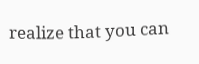realize that you can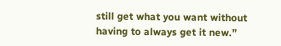still get what you want without having to always get it new.”